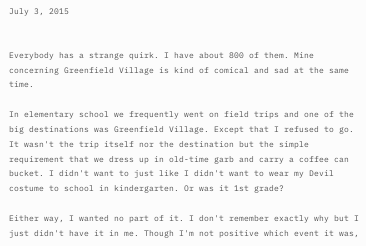July 3, 2015


Everybody has a strange quirk. I have about 800 of them. Mine concerning Greenfield Village is kind of comical and sad at the same time.

In elementary school we frequently went on field trips and one of the big destinations was Greenfield Village. Except that I refused to go. It wasn't the trip itself nor the destination but the simple requirement that we dress up in old-time garb and carry a coffee can bucket. I didn't want to just like I didn't want to wear my Devil costume to school in kindergarten. Or was it 1st grade?

Either way, I wanted no part of it. I don't remember exactly why but I just didn't have it in me. Though I'm not positive which event it was,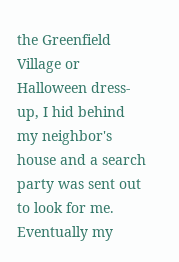the Greenfield Village or Halloween dress-up, I hid behind my neighbor's house and a search party was sent out to look for me. Eventually my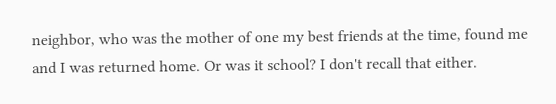neighbor, who was the mother of one my best friends at the time, found me and I was returned home. Or was it school? I don't recall that either.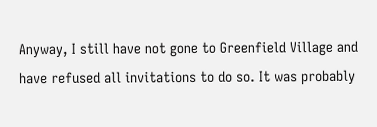Anyway, I still have not gone to Greenfield Village and have refused all invitations to do so. It was probably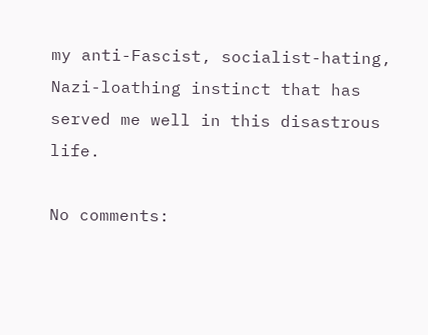my anti-Fascist, socialist-hating, Nazi-loathing instinct that has served me well in this disastrous life.

No comments: